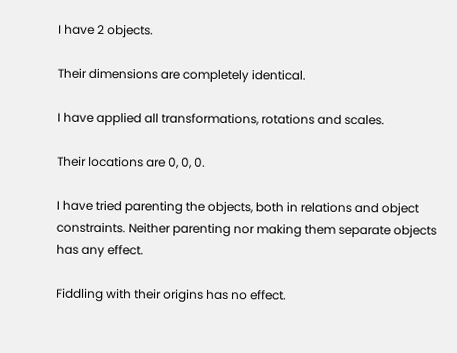I have 2 objects.

Their dimensions are completely identical.

I have applied all transformations, rotations and scales.

Their locations are 0, 0, 0.

I have tried parenting the objects, both in relations and object constraints. Neither parenting nor making them separate objects has any effect.

Fiddling with their origins has no effect.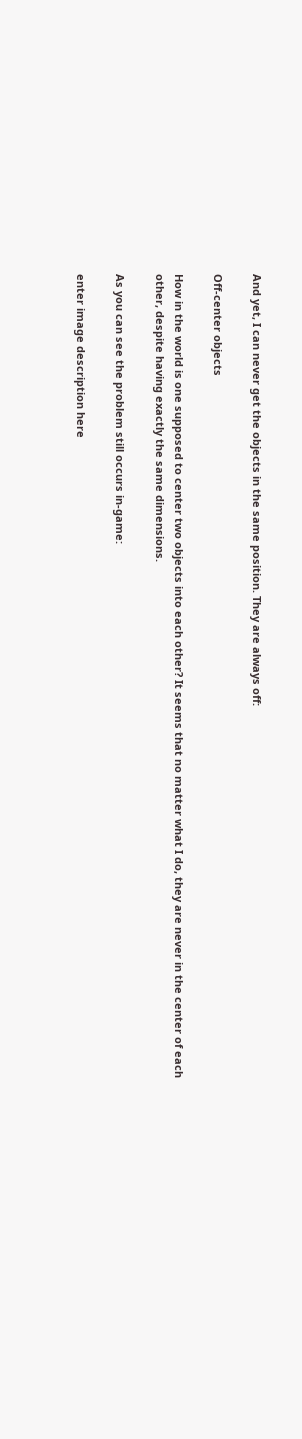And yet, I can never get the objects in the same position. They are always off:

Off-center objects

How in the world is one supposed to center two objects into each other? It seems that no matter what I do, they are never in the center of each other, despite having exactly the same dimensions.

As you can see the problem still occurs in-game:

enter image description here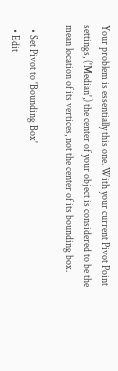Your problem is essentially this one. With your current Pivot Point settings, ('Median',) the center of your object is considered to be the mean location of its vertices, not the center of its bounding box.

  • Set Pivot to 'Bounding Box'
  • Edit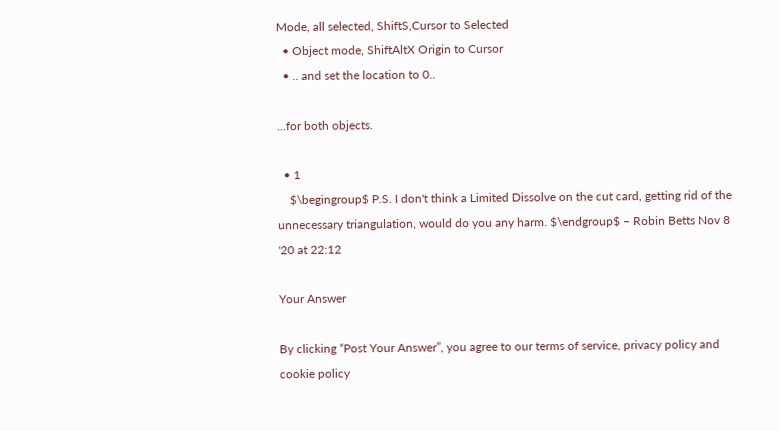Mode, all selected, ShiftS,Cursor to Selected
  • Object mode, ShiftAltX Origin to Cursor
  • .. and set the location to 0..

...for both objects.

  • 1
    $\begingroup$ P.S. I don't think a Limited Dissolve on the cut card, getting rid of the unnecessary triangulation, would do you any harm. $\endgroup$ – Robin Betts Nov 8 '20 at 22:12

Your Answer

By clicking “Post Your Answer”, you agree to our terms of service, privacy policy and cookie policy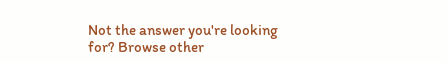Not the answer you're looking for? Browse other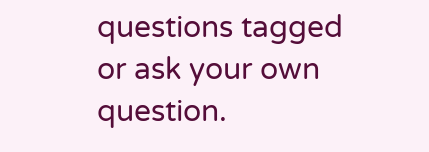questions tagged or ask your own question.